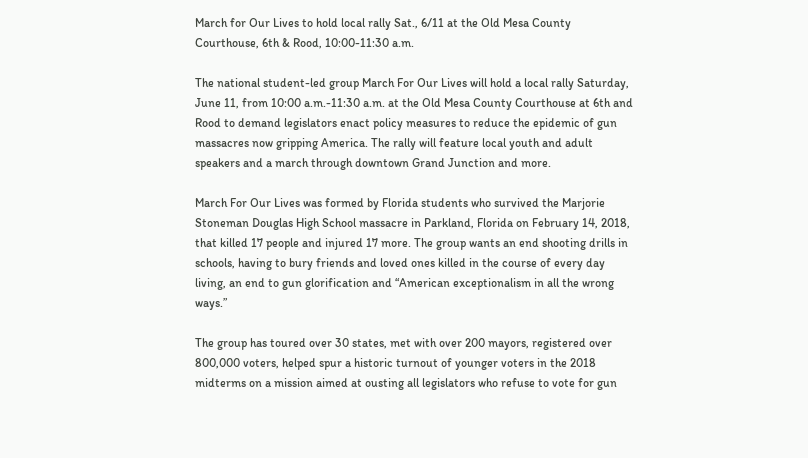March for Our Lives to hold local rally Sat., 6/11 at the Old Mesa County Courthouse, 6th & Rood, 10:00-11:30 a.m.

The national student-led group March For Our Lives will hold a local rally Saturday, June 11, from 10:00 a.m.-11:30 a.m. at the Old Mesa County Courthouse at 6th and Rood to demand legislators enact policy measures to reduce the epidemic of gun massacres now gripping America. The rally will feature local youth and adult speakers and a march through downtown Grand Junction and more.

March For Our Lives was formed by Florida students who survived the Marjorie Stoneman Douglas High School massacre in Parkland, Florida on February 14, 2018, that killed 17 people and injured 17 more. The group wants an end shooting drills in schools, having to bury friends and loved ones killed in the course of every day living, an end to gun glorification and “American exceptionalism in all the wrong ways.”

The group has toured over 30 states, met with over 200 mayors, registered over 800,000 voters, helped spur a historic turnout of younger voters in the 2018 midterms on a mission aimed at ousting all legislators who refuse to vote for gun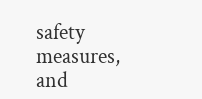safety measures, and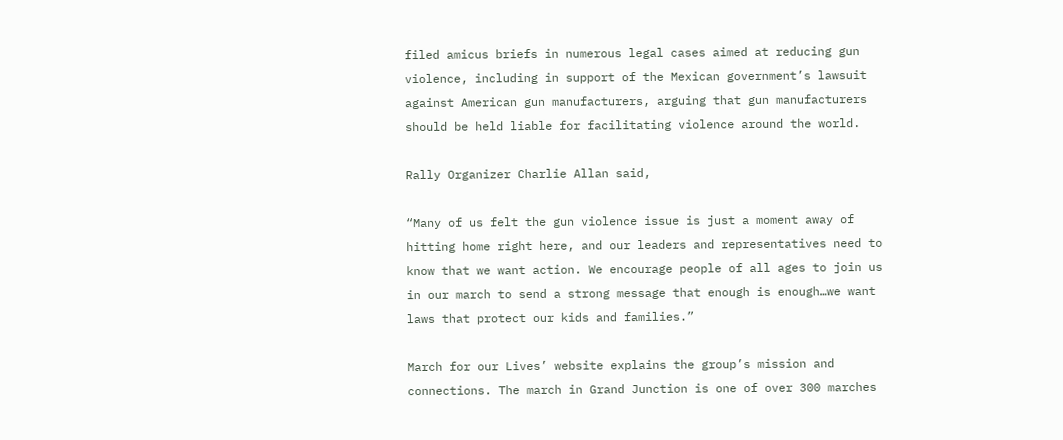filed amicus briefs in numerous legal cases aimed at reducing gun violence, including in support of the Mexican government’s lawsuit against American gun manufacturers, arguing that gun manufacturers should be held liable for facilitating violence around the world.

Rally Organizer Charlie Allan said,

“Many of us felt the gun violence issue is just a moment away of hitting home right here, and our leaders and representatives need to know that we want action. We encourage people of all ages to join us in our march to send a strong message that enough is enough…we want laws that protect our kids and families.”

March for our Lives’ website explains the group’s mission and connections. The march in Grand Junction is one of over 300 marches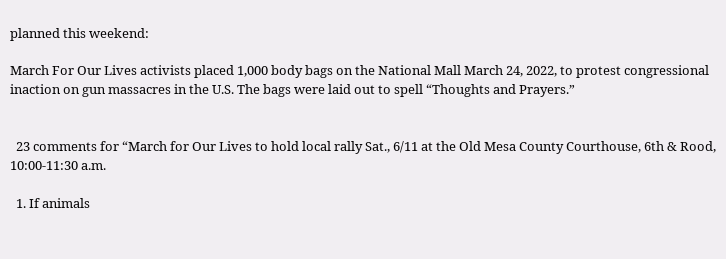planned this weekend:

March For Our Lives activists placed 1,000 body bags on the National Mall March 24, 2022, to protest congressional inaction on gun massacres in the U.S. The bags were laid out to spell “Thoughts and Prayers.”


  23 comments for “March for Our Lives to hold local rally Sat., 6/11 at the Old Mesa County Courthouse, 6th & Rood, 10:00-11:30 a.m.

  1. If animals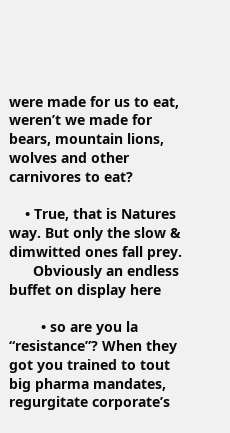were made for us to eat, weren’t we made for bears, mountain lions, wolves and other carnivores to eat?

    • True, that is Natures way. But only the slow & dimwitted ones fall prey.
      Obviously an endless buffet on display here

        • so are you la “resistance”? When they got you trained to tout big pharma mandates, regurgitate corporate’s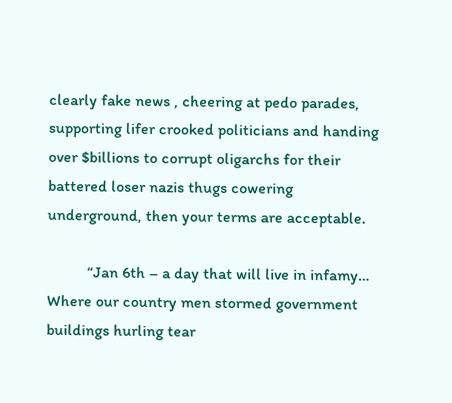clearly fake news , cheering at pedo parades, supporting lifer crooked politicians and handing over $billions to corrupt oligarchs for their battered loser nazis thugs cowering underground, then your terms are acceptable.

          “Jan 6th – a day that will live in infamy… Where our country men stormed government buildings hurling tear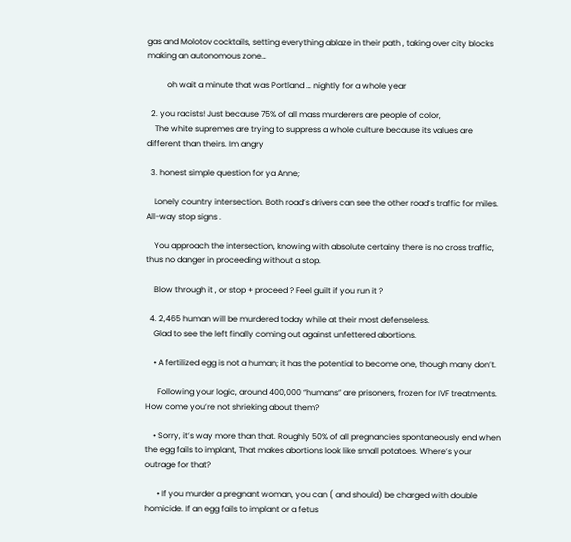gas and Molotov cocktails, setting everything ablaze in their path , taking over city blocks making an autonomous zone…

          oh wait a minute that was Portland … nightly for a whole year

  2. you racists! Just because 75% of all mass murderers are people of color,
    The white supremes are trying to suppress a whole culture because its values are different than theirs. Im angry

  3. honest simple question for ya Anne;

    Lonely country intersection. Both road’s drivers can see the other road’s traffic for miles. All-way stop signs .

    You approach the intersection, knowing with absolute certainy there is no cross traffic, thus no danger in proceeding without a stop.

    Blow through it , or stop + proceed ? Feel guilt if you run it ?

  4. 2,465 human will be murdered today while at their most defenseless.
    Glad to see the left finally coming out against unfettered abortions.

    • A fertilized egg is not a human; it has the potential to become one, though many don’t.

      Following your logic, around 400,000 “humans” are prisoners, frozen for IVF treatments. How come you’re not shrieking about them?

    • Sorry, it’s way more than that. Roughly 50% of all pregnancies spontaneously end when the egg fails to implant, That makes abortions look like small potatoes. Where’s your outrage for that?

      • If you murder a pregnant woman, you can ( and should) be charged with double homicide. If an egg fails to implant or a fetus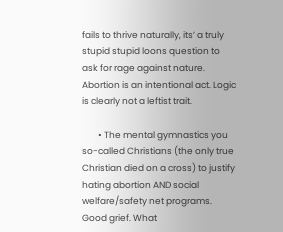fails to thrive naturally, its’ a truly stupid stupid loons question to ask for rage against nature. Abortion is an intentional act. Logic is clearly not a leftist trait.

        • The mental gymnastics you so-called Christians (the only true Christian died on a cross) to justify hating abortion AND social welfare/safety net programs. Good grief. What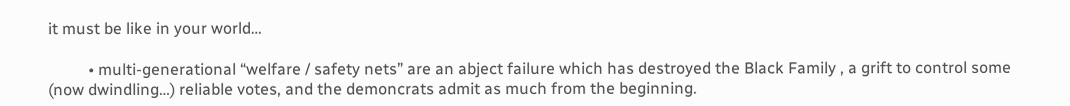it must be like in your world…

          • multi-generational “welfare / safety nets” are an abject failure which has destroyed the Black Family , a grift to control some (now dwindling…) reliable votes, and the demoncrats admit as much from the beginning.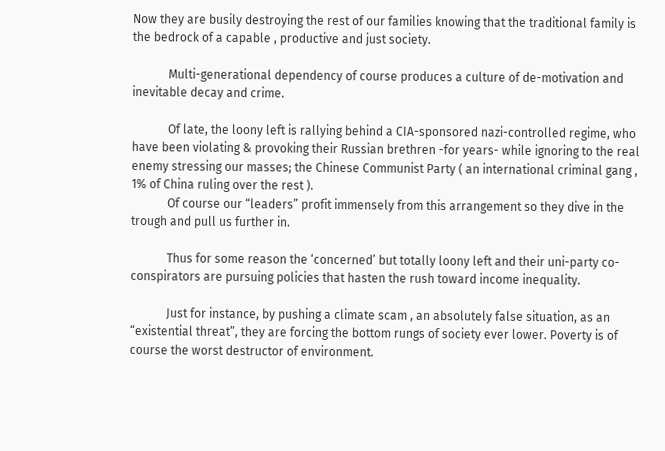Now they are busily destroying the rest of our families knowing that the traditional family is the bedrock of a capable , productive and just society.

            Multi-generational dependency of course produces a culture of de-motivation and inevitable decay and crime.

            Of late, the loony left is rallying behind a CIA-sponsored nazi-controlled regime, who have been violating & provoking their Russian brethren -for years- while ignoring to the real enemy stressing our masses; the Chinese Communist Party ( an international criminal gang , 1% of China ruling over the rest ).
            Of course our “leaders” profit immensely from this arrangement so they dive in the trough and pull us further in.

            Thus for some reason the ‘concerned’ but totally loony left and their uni-party co-conspirators are pursuing policies that hasten the rush toward income inequality.

            Just for instance, by pushing a climate scam , an absolutely false situation, as an “existential threat”, they are forcing the bottom rungs of society ever lower. Poverty is of course the worst destructor of environment.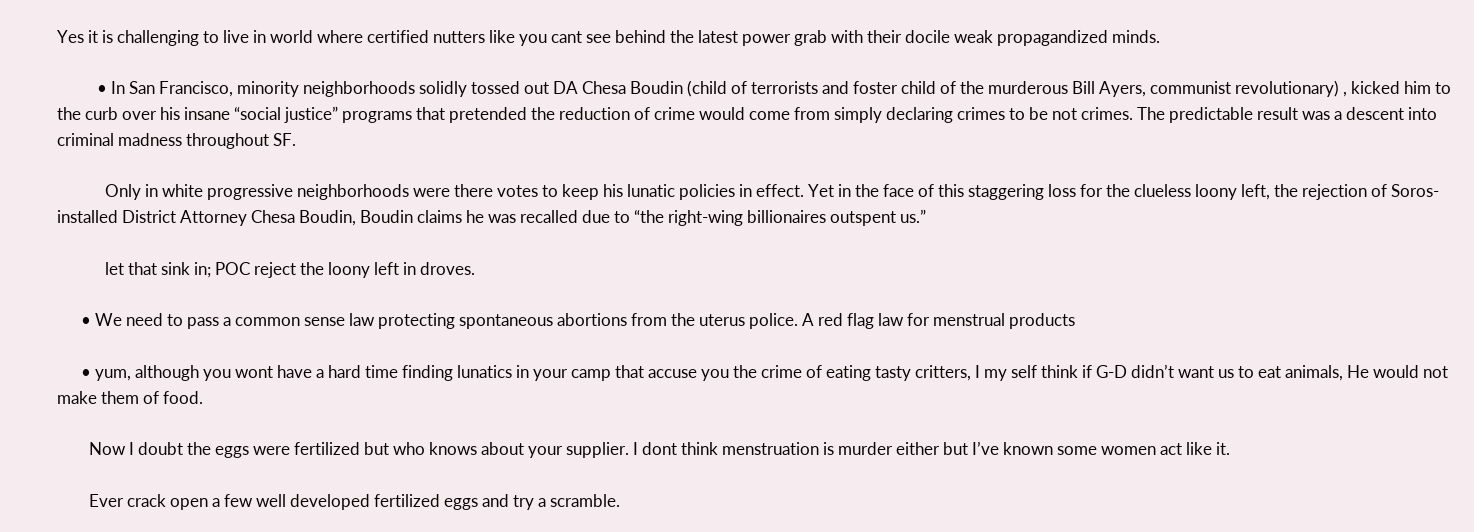Yes it is challenging to live in world where certified nutters like you cant see behind the latest power grab with their docile weak propagandized minds.

          • In San Francisco, minority neighborhoods solidly tossed out DA Chesa Boudin (child of terrorists and foster child of the murderous Bill Ayers, communist revolutionary) , kicked him to the curb over his insane “social justice” programs that pretended the reduction of crime would come from simply declaring crimes to be not crimes. The predictable result was a descent into criminal madness throughout SF.

            Only in white progressive neighborhoods were there votes to keep his lunatic policies in effect. Yet in the face of this staggering loss for the clueless loony left, the rejection of Soros-installed District Attorney Chesa Boudin, Boudin claims he was recalled due to “the right-wing billionaires outspent us.”

            let that sink in; POC reject the loony left in droves.

      • We need to pass a common sense law protecting spontaneous abortions from the uterus police. A red flag law for menstrual products

      • yum, although you wont have a hard time finding lunatics in your camp that accuse you the crime of eating tasty critters, I my self think if G-D didn’t want us to eat animals, He would not make them of food.

        Now I doubt the eggs were fertilized but who knows about your supplier. I dont think menstruation is murder either but I’ve known some women act like it.

        Ever crack open a few well developed fertilized eggs and try a scramble.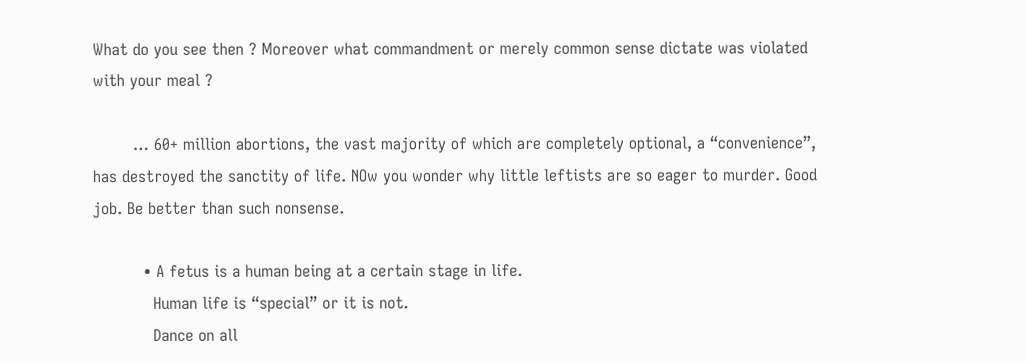What do you see then ? Moreover what commandment or merely common sense dictate was violated with your meal ?

        … 60+ million abortions, the vast majority of which are completely optional, a “convenience”, has destroyed the sanctity of life. NOw you wonder why little leftists are so eager to murder. Good job. Be better than such nonsense.

          • A fetus is a human being at a certain stage in life.
            Human life is “special” or it is not.
            Dance on all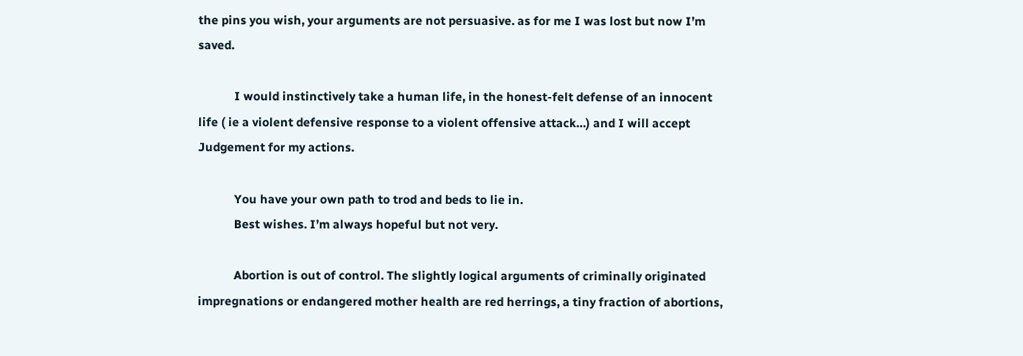the pins you wish, your arguments are not persuasive. as for me I was lost but now I’m saved.

            I would instinctively take a human life, in the honest-felt defense of an innocent life ( ie a violent defensive response to a violent offensive attack…) and I will accept Judgement for my actions.

            You have your own path to trod and beds to lie in.
            Best wishes. I’m always hopeful but not very.

            Abortion is out of control. The slightly logical arguments of criminally originated impregnations or endangered mother health are red herrings, a tiny fraction of abortions,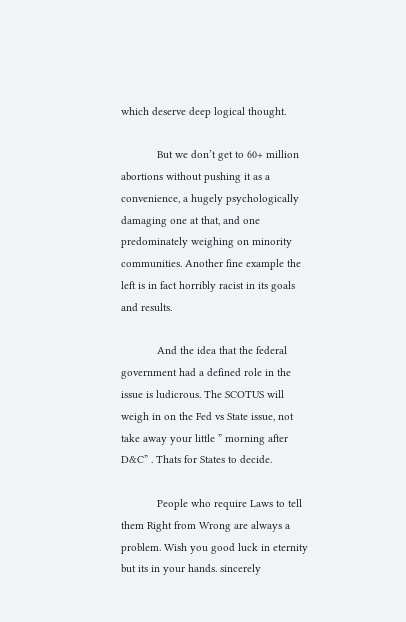which deserve deep logical thought.

            But we don’t get to 60+ million abortions without pushing it as a convenience, a hugely psychologically damaging one at that, and one predominately weighing on minority communities. Another fine example the left is in fact horribly racist in its goals and results.

            And the idea that the federal government had a defined role in the issue is ludicrous. The SCOTUS will weigh in on the Fed vs State issue, not take away your little ” morning after D&C” . Thats for States to decide.

            People who require Laws to tell them Right from Wrong are always a problem. Wish you good luck in eternity but its in your hands. sincerely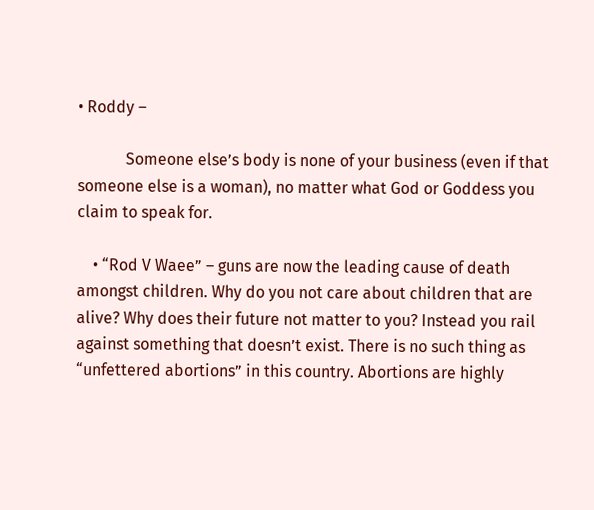• Roddy –

            Someone else’s body is none of your business (even if that someone else is a woman), no matter what God or Goddess you claim to speak for.

    • “Rod V Waee” – guns are now the leading cause of death amongst children. Why do you not care about children that are alive? Why does their future not matter to you? Instead you rail against something that doesn’t exist. There is no such thing as “unfettered abortions” in this country. Abortions are highly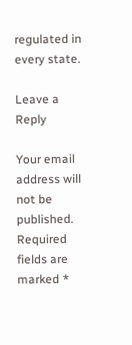regulated in every state.

Leave a Reply

Your email address will not be published. Required fields are marked *